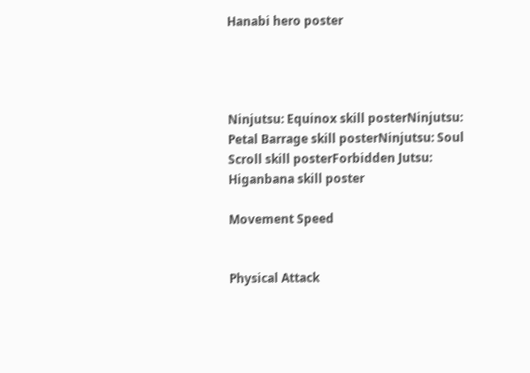Hanabi hero poster




Ninjutsu: Equinox skill posterNinjutsu: Petal Barrage skill posterNinjutsu: Soul Scroll skill posterForbidden Jutsu: Higanbana skill poster

Movement Speed


Physical Attack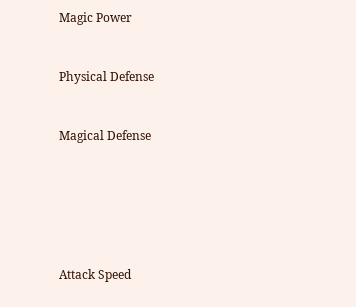Magic Power


Physical Defense


Magical Defense






Attack Speed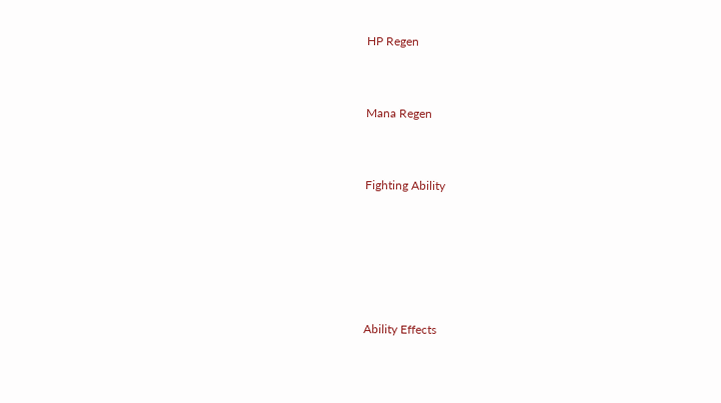HP Regen


Mana Regen


Fighting Ability





Ability Effects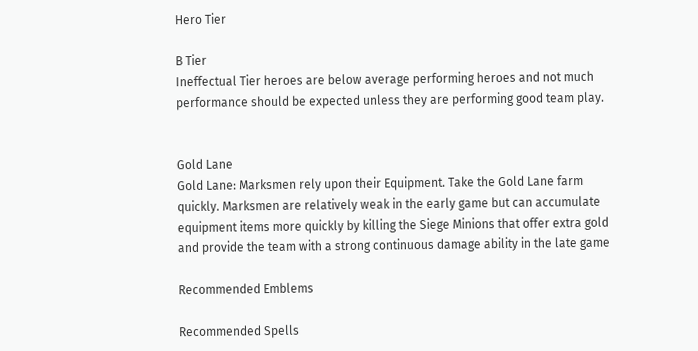Hero Tier

B Tier
Ineffectual Tier heroes are below average performing heroes and not much performance should be expected unless they are performing good team play.


Gold Lane
Gold Lane: Marksmen rely upon their Equipment. Take the Gold Lane farm quickly. Marksmen are relatively weak in the early game but can accumulate equipment items more quickly by killing the Siege Minions that offer extra gold and provide the team with a strong continuous damage ability in the late game

Recommended Emblems

Recommended Spells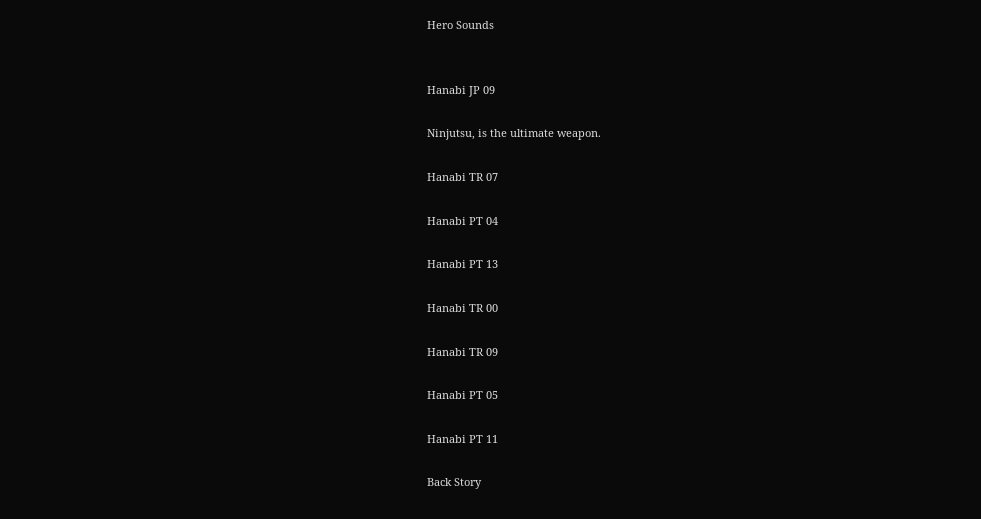Hero Sounds


Hanabi JP 09

Ninjutsu, is the ultimate weapon.

Hanabi TR 07

Hanabi PT 04

Hanabi PT 13

Hanabi TR 00

Hanabi TR 09

Hanabi PT 05

Hanabi PT 11

Back Story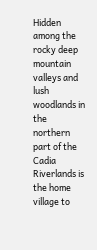Hidden among the rocky deep mountain valleys and lush woodlands in the northern part of the Cadia Riverlands is the home village to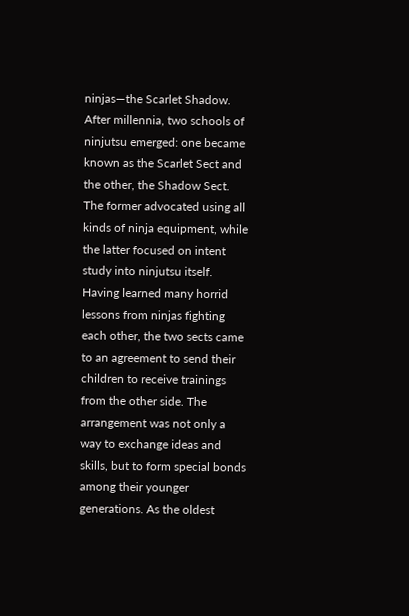ninjas—the Scarlet Shadow. After millennia, two schools of ninjutsu emerged: one became known as the Scarlet Sect and the other, the Shadow Sect. The former advocated using all kinds of ninja equipment, while the latter focused on intent study into ninjutsu itself. Having learned many horrid lessons from ninjas fighting each other, the two sects came to an agreement to send their children to receive trainings from the other side. The arrangement was not only a way to exchange ideas and skills, but to form special bonds among their younger generations. As the oldest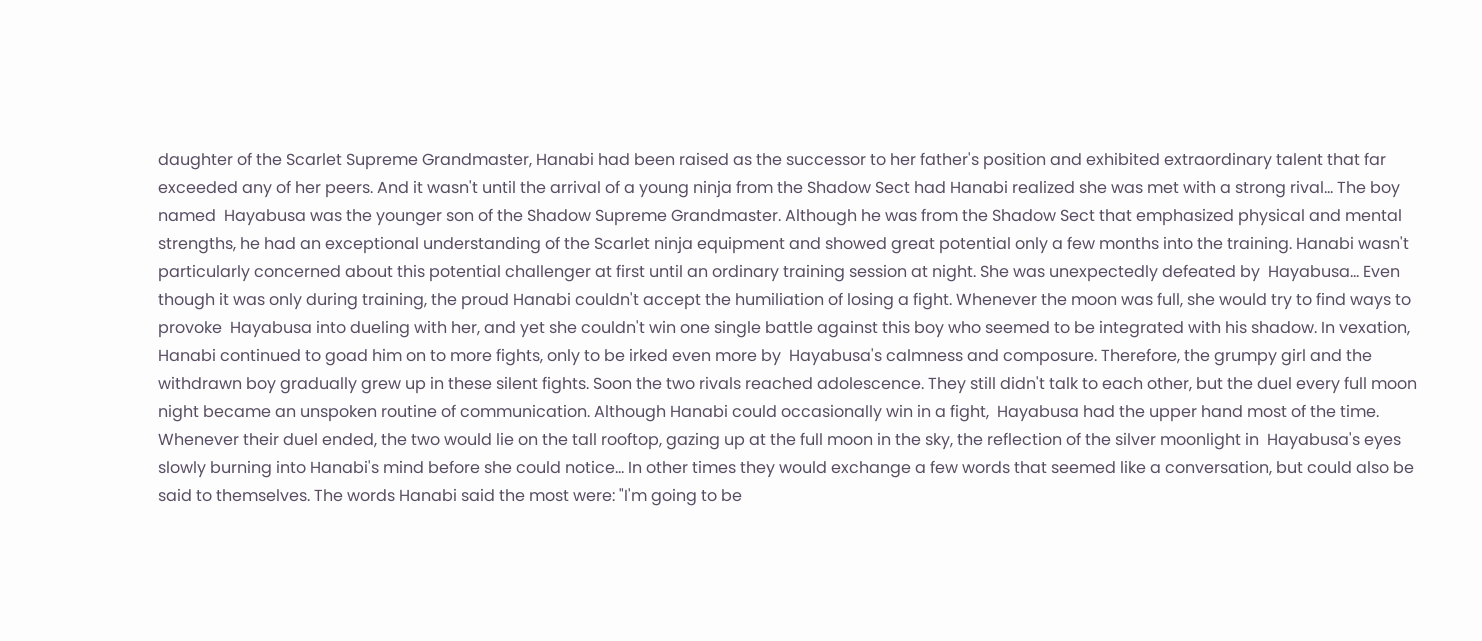daughter of the Scarlet Supreme Grandmaster, Hanabi had been raised as the successor to her father's position and exhibited extraordinary talent that far exceeded any of her peers. And it wasn't until the arrival of a young ninja from the Shadow Sect had Hanabi realized she was met with a strong rival... The boy named  Hayabusa was the younger son of the Shadow Supreme Grandmaster. Although he was from the Shadow Sect that emphasized physical and mental strengths, he had an exceptional understanding of the Scarlet ninja equipment and showed great potential only a few months into the training. Hanabi wasn't particularly concerned about this potential challenger at first until an ordinary training session at night. She was unexpectedly defeated by  Hayabusa... Even though it was only during training, the proud Hanabi couldn't accept the humiliation of losing a fight. Whenever the moon was full, she would try to find ways to provoke  Hayabusa into dueling with her, and yet she couldn't win one single battle against this boy who seemed to be integrated with his shadow. In vexation, Hanabi continued to goad him on to more fights, only to be irked even more by  Hayabusa's calmness and composure. Therefore, the grumpy girl and the withdrawn boy gradually grew up in these silent fights. Soon the two rivals reached adolescence. They still didn't talk to each other, but the duel every full moon night became an unspoken routine of communication. Although Hanabi could occasionally win in a fight,  Hayabusa had the upper hand most of the time. Whenever their duel ended, the two would lie on the tall rooftop, gazing up at the full moon in the sky, the reflection of the silver moonlight in  Hayabusa's eyes slowly burning into Hanabi's mind before she could notice... In other times they would exchange a few words that seemed like a conversation, but could also be said to themselves. The words Hanabi said the most were: "I'm going to be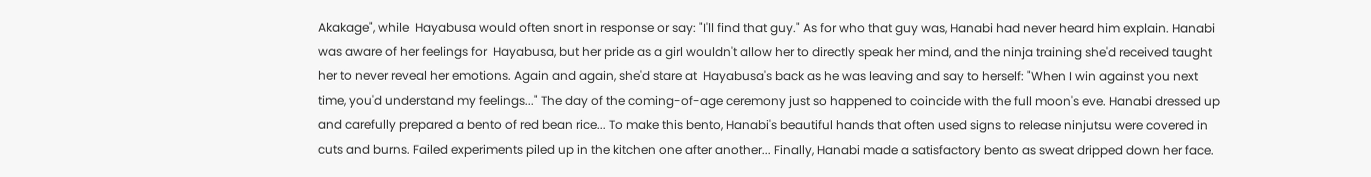Akakage", while  Hayabusa would often snort in response or say: "I'll find that guy." As for who that guy was, Hanabi had never heard him explain. Hanabi was aware of her feelings for  Hayabusa, but her pride as a girl wouldn't allow her to directly speak her mind, and the ninja training she'd received taught her to never reveal her emotions. Again and again, she'd stare at  Hayabusa's back as he was leaving and say to herself: "When I win against you next time, you'd understand my feelings..." The day of the coming-of-age ceremony just so happened to coincide with the full moon's eve. Hanabi dressed up and carefully prepared a bento of red bean rice... To make this bento, Hanabi's beautiful hands that often used signs to release ninjutsu were covered in cuts and burns. Failed experiments piled up in the kitchen one after another... Finally, Hanabi made a satisfactory bento as sweat dripped down her face.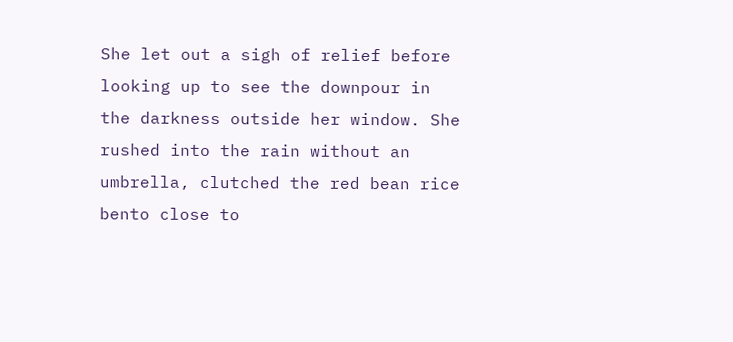She let out a sigh of relief before looking up to see the downpour in the darkness outside her window. She rushed into the rain without an umbrella, clutched the red bean rice bento close to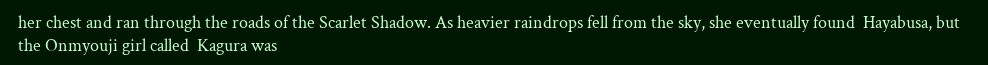her chest and ran through the roads of the Scarlet Shadow. As heavier raindrops fell from the sky, she eventually found  Hayabusa, but the Onmyouji girl called  Kagura was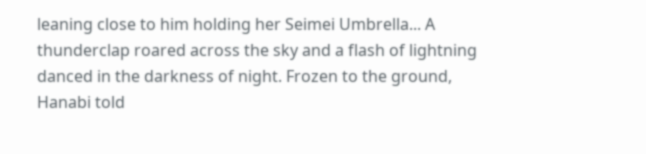leaning close to him holding her Seimei Umbrella... A thunderclap roared across the sky and a flash of lightning danced in the darkness of night. Frozen to the ground, Hanabi told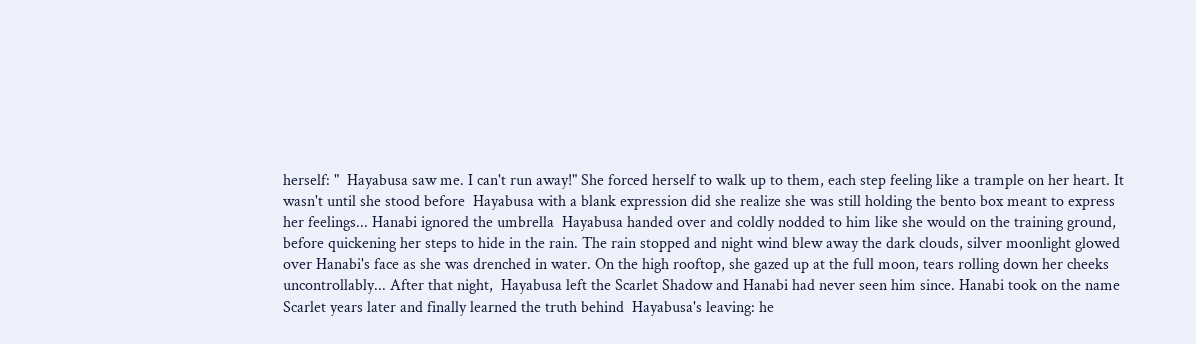herself: "  Hayabusa saw me. I can't run away!" She forced herself to walk up to them, each step feeling like a trample on her heart. It wasn't until she stood before  Hayabusa with a blank expression did she realize she was still holding the bento box meant to express her feelings... Hanabi ignored the umbrella  Hayabusa handed over and coldly nodded to him like she would on the training ground, before quickening her steps to hide in the rain. The rain stopped and night wind blew away the dark clouds, silver moonlight glowed over Hanabi's face as she was drenched in water. On the high rooftop, she gazed up at the full moon, tears rolling down her cheeks uncontrollably... After that night,  Hayabusa left the Scarlet Shadow and Hanabi had never seen him since. Hanabi took on the name Scarlet years later and finally learned the truth behind  Hayabusa's leaving: he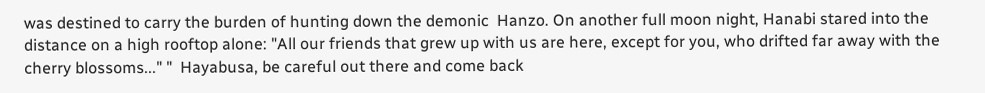was destined to carry the burden of hunting down the demonic  Hanzo. On another full moon night, Hanabi stared into the distance on a high rooftop alone: "All our friends that grew up with us are here, except for you, who drifted far away with the cherry blossoms..." "  Hayabusa, be careful out there and come back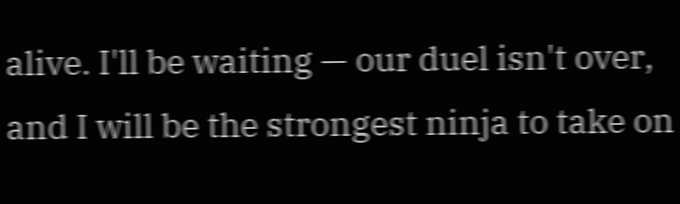alive. I'll be waiting — our duel isn't over, and I will be the strongest ninja to take on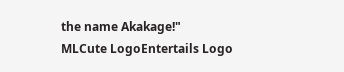the name Akakage!"
MLCute LogoEntertails Logo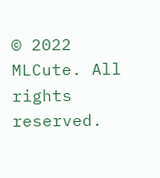© 2022 MLCute. All rights reserved.